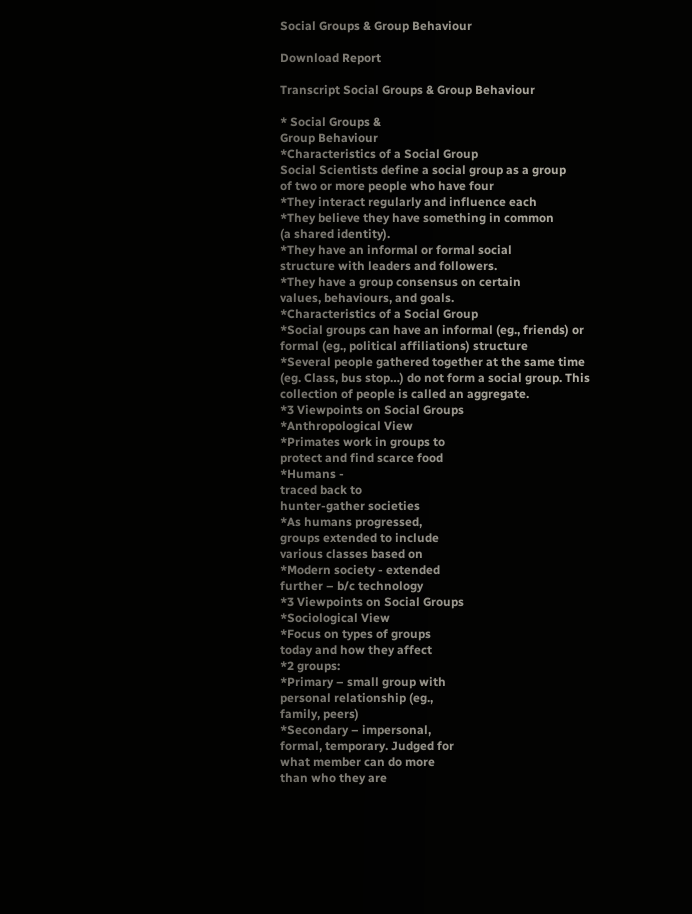Social Groups & Group Behaviour

Download Report

Transcript Social Groups & Group Behaviour

* Social Groups &
Group Behaviour
*Characteristics of a Social Group
Social Scientists define a social group as a group
of two or more people who have four
*They interact regularly and influence each
*They believe they have something in common
(a shared identity).
*They have an informal or formal social
structure with leaders and followers.
*They have a group consensus on certain
values, behaviours, and goals.
*Characteristics of a Social Group
*Social groups can have an informal (eg., friends) or
formal (eg., political affiliations) structure
*Several people gathered together at the same time
(eg. Class, bus stop…) do not form a social group. This
collection of people is called an aggregate.
*3 Viewpoints on Social Groups
*Anthropological View
*Primates work in groups to
protect and find scarce food
*Humans -
traced back to
hunter-gather societies
*As humans progressed,
groups extended to include
various classes based on
*Modern society - extended
further – b/c technology
*3 Viewpoints on Social Groups
*Sociological View
*Focus on types of groups
today and how they affect
*2 groups:
*Primary – small group with
personal relationship (eg.,
family, peers)
*Secondary – impersonal,
formal, temporary. Judged for
what member can do more
than who they are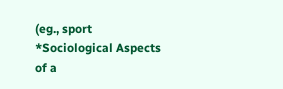(eg., sport
*Sociological Aspects of a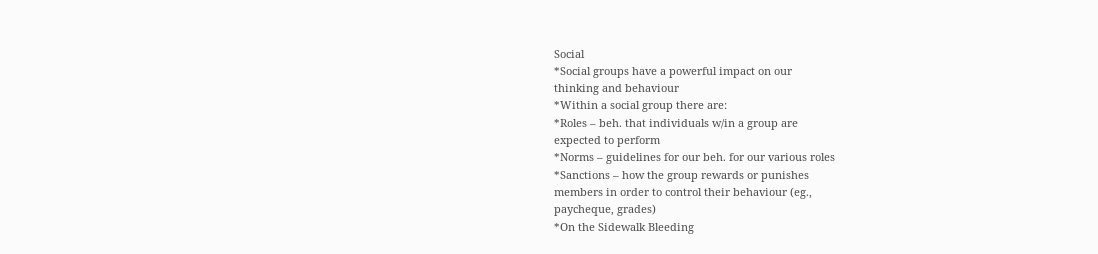Social
*Social groups have a powerful impact on our
thinking and behaviour
*Within a social group there are:
*Roles – beh. that individuals w/in a group are
expected to perform
*Norms – guidelines for our beh. for our various roles
*Sanctions – how the group rewards or punishes
members in order to control their behaviour (eg.,
paycheque, grades)
*On the Sidewalk Bleeding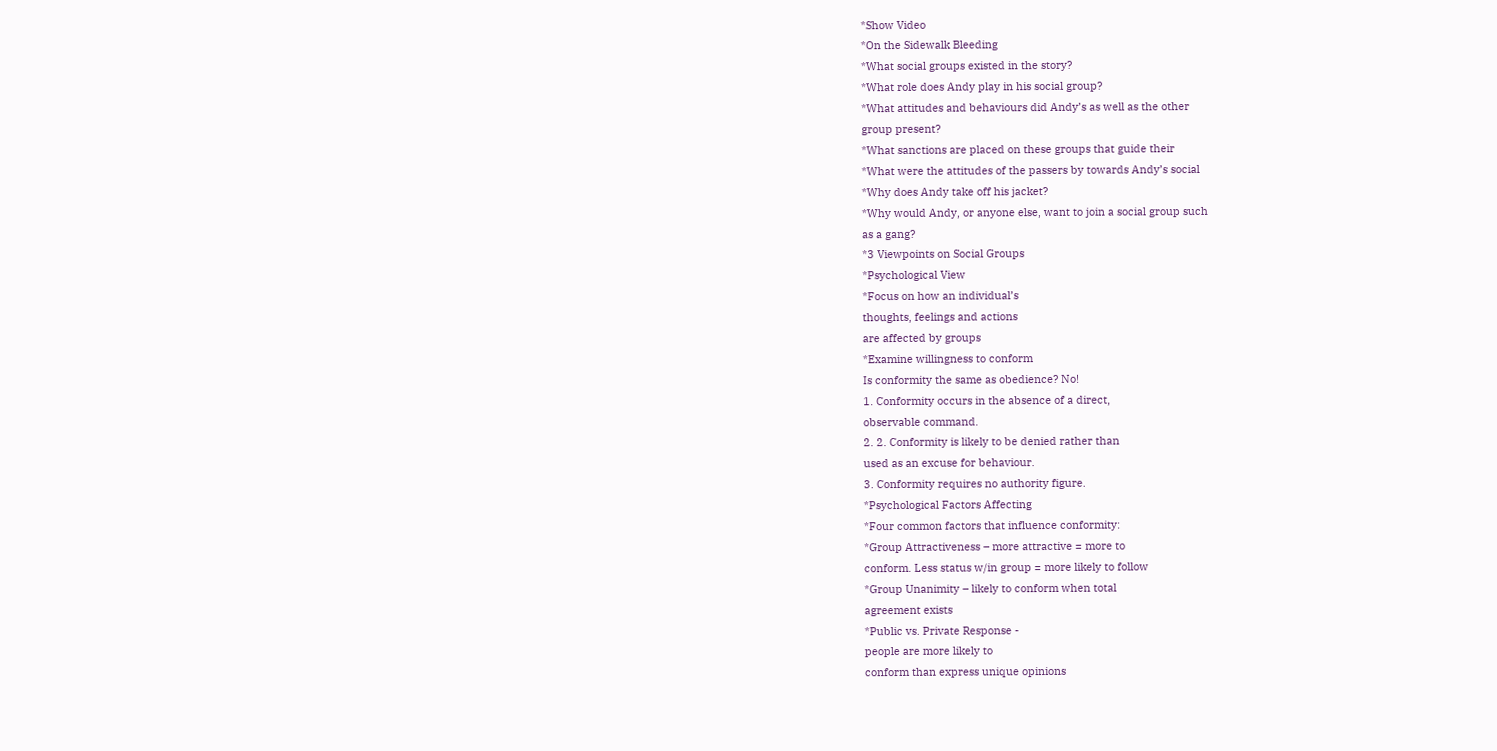*Show Video
*On the Sidewalk Bleeding
*What social groups existed in the story?
*What role does Andy play in his social group?
*What attitudes and behaviours did Andy’s as well as the other
group present?
*What sanctions are placed on these groups that guide their
*What were the attitudes of the passers by towards Andy’s social
*Why does Andy take off his jacket?
*Why would Andy, or anyone else, want to join a social group such
as a gang?
*3 Viewpoints on Social Groups
*Psychological View
*Focus on how an individual’s
thoughts, feelings and actions
are affected by groups
*Examine willingness to conform
Is conformity the same as obedience? No!
1. Conformity occurs in the absence of a direct,
observable command.
2. 2. Conformity is likely to be denied rather than
used as an excuse for behaviour.
3. Conformity requires no authority figure.
*Psychological Factors Affecting
*Four common factors that influence conformity:
*Group Attractiveness – more attractive = more to
conform. Less status w/in group = more likely to follow
*Group Unanimity – likely to conform when total
agreement exists
*Public vs. Private Response -
people are more likely to
conform than express unique opinions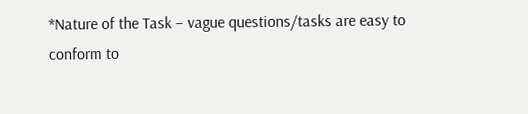*Nature of the Task – vague questions/tasks are easy to
conform to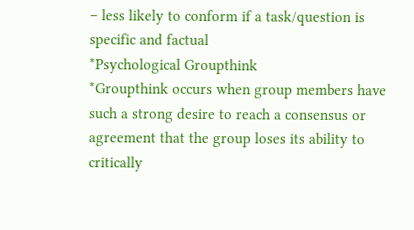– less likely to conform if a task/question is
specific and factual
*Psychological Groupthink
*Groupthink occurs when group members have
such a strong desire to reach a consensus or
agreement that the group loses its ability to
critically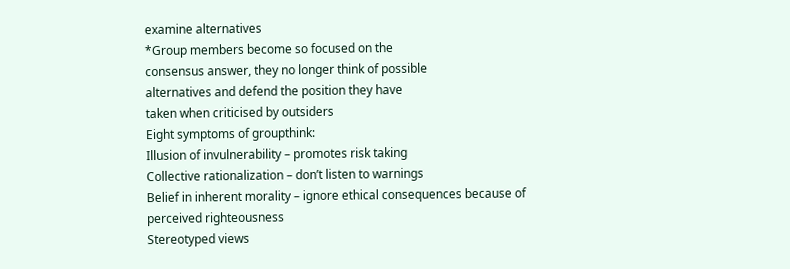examine alternatives
*Group members become so focused on the
consensus answer, they no longer think of possible
alternatives and defend the position they have
taken when criticised by outsiders
Eight symptoms of groupthink:
Illusion of invulnerability – promotes risk taking
Collective rationalization – don’t listen to warnings
Belief in inherent morality – ignore ethical consequences because of
perceived righteousness
Stereotyped views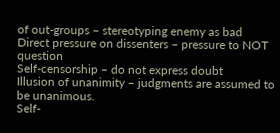of out-groups – stereotyping enemy as bad
Direct pressure on dissenters – pressure to NOT question
Self-censorship – do not express doubt
Illusion of unanimity – judgments are assumed to be unanimous.
Self-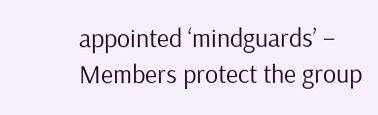appointed ‘mindguards’ – Members protect the group